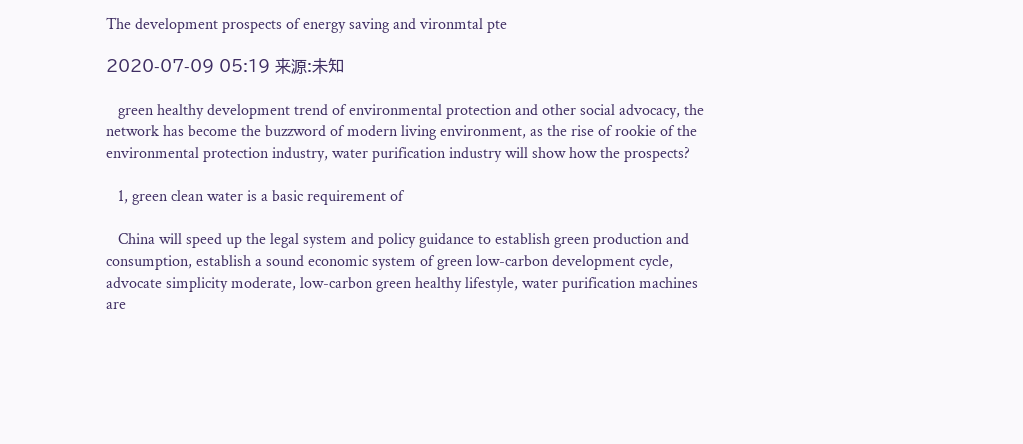The development prospects of energy saving and vironmtal pte

2020-07-09 05:19 来源:未知

   green healthy development trend of environmental protection and other social advocacy, the network has become the buzzword of modern living environment, as the rise of rookie of the environmental protection industry, water purification industry will show how the prospects?

   1, green clean water is a basic requirement of

   China will speed up the legal system and policy guidance to establish green production and consumption, establish a sound economic system of green low-carbon development cycle, advocate simplicity moderate, low-carbon green healthy lifestyle, water purification machines are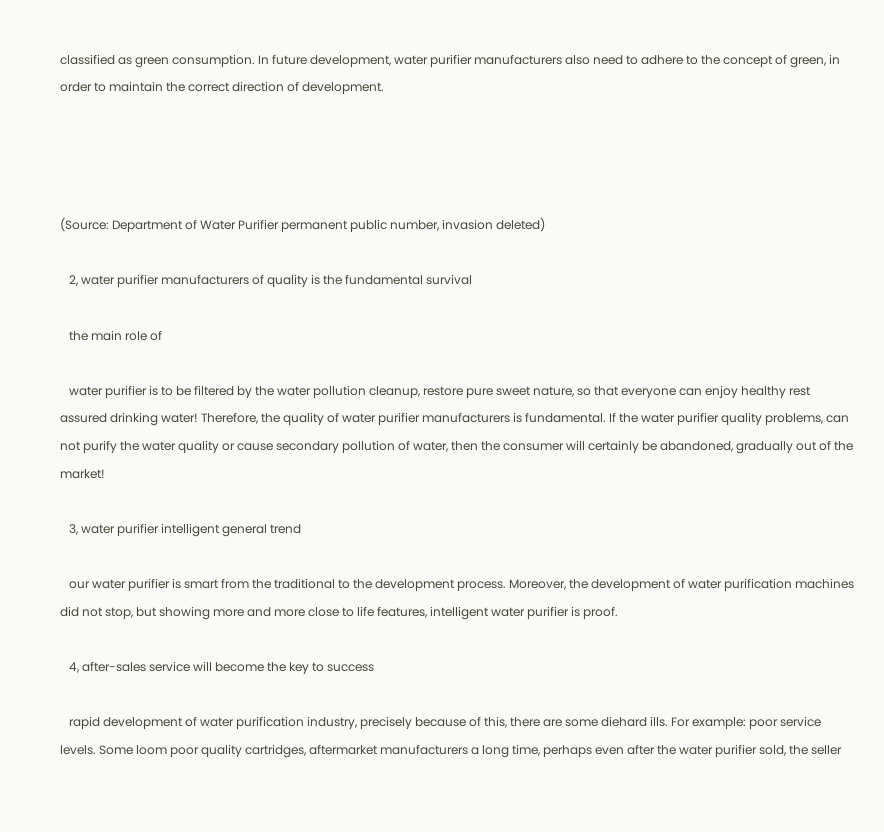classified as green consumption. In future development, water purifier manufacturers also need to adhere to the concept of green, in order to maintain the correct direction of development.




(Source: Department of Water Purifier permanent public number, invasion deleted)

   2, water purifier manufacturers of quality is the fundamental survival

   the main role of

   water purifier is to be filtered by the water pollution cleanup, restore pure sweet nature, so that everyone can enjoy healthy rest assured drinking water! Therefore, the quality of water purifier manufacturers is fundamental. If the water purifier quality problems, can not purify the water quality or cause secondary pollution of water, then the consumer will certainly be abandoned, gradually out of the market!

   3, water purifier intelligent general trend

   our water purifier is smart from the traditional to the development process. Moreover, the development of water purification machines did not stop, but showing more and more close to life features, intelligent water purifier is proof.

   4, after-sales service will become the key to success

   rapid development of water purification industry, precisely because of this, there are some diehard ills. For example: poor service levels. Some loom poor quality cartridges, aftermarket manufacturers a long time, perhaps even after the water purifier sold, the seller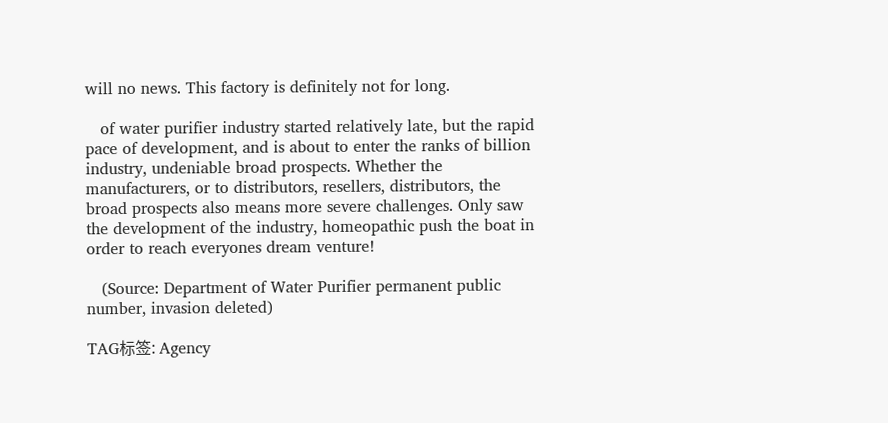will no news. This factory is definitely not for long.

   of water purifier industry started relatively late, but the rapid pace of development, and is about to enter the ranks of billion industry, undeniable broad prospects. Whether the manufacturers, or to distributors, resellers, distributors, the broad prospects also means more severe challenges. Only saw the development of the industry, homeopathic push the boat in order to reach everyones dream venture!

   (Source: Department of Water Purifier permanent public number, invasion deleted)

TAG标签: Agency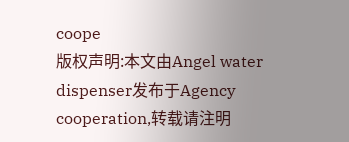coope
版权声明:本文由Angel water dispenser发布于Agency cooperation,转载请注明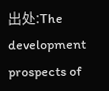出处:The development prospects of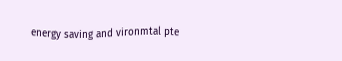energy saving and vironmtal pte